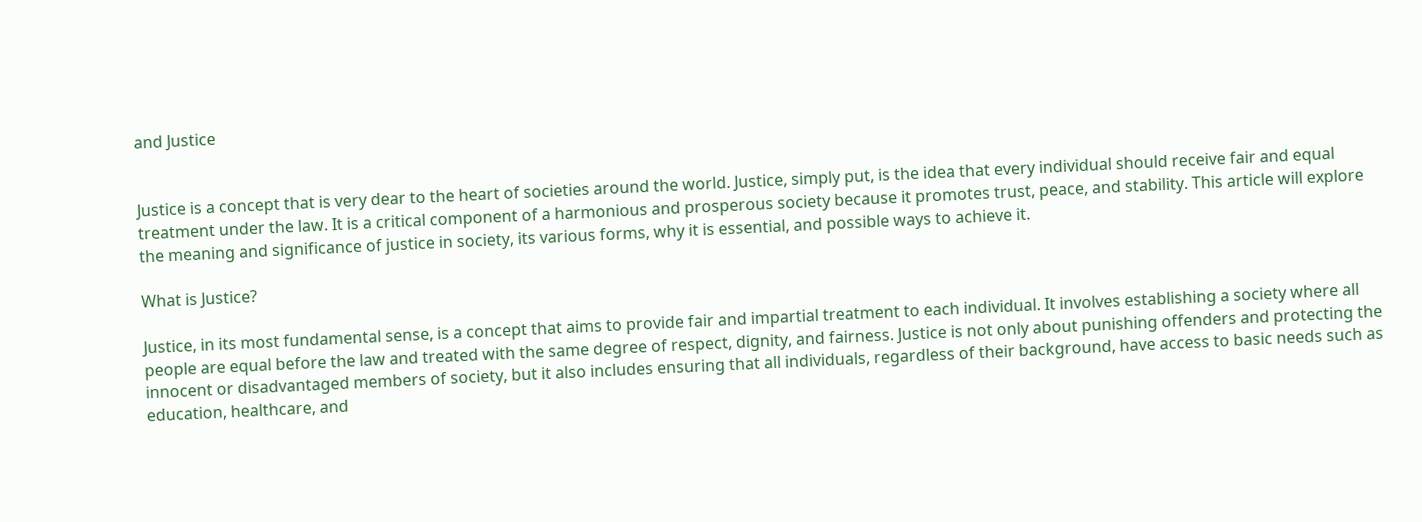and Justice


Justice is a concept that is very dear to the heart of societies around the world. Justice, simply put, is the idea that every individual should receive fair and equal treatment under the law. It is a critical component of a harmonious and prosperous society because it promotes trust, peace, and stability. This article will explore the meaning and significance of justice in society, its various forms, why it is essential, and possible ways to achieve it.

What is Justice?

Justice, in its most fundamental sense, is a concept that aims to provide fair and impartial treatment to each individual. It involves establishing a society where all people are equal before the law and treated with the same degree of respect, dignity, and fairness. Justice is not only about punishing offenders and protecting the innocent or disadvantaged members of society, but it also includes ensuring that all individuals, regardless of their background, have access to basic needs such as education, healthcare, and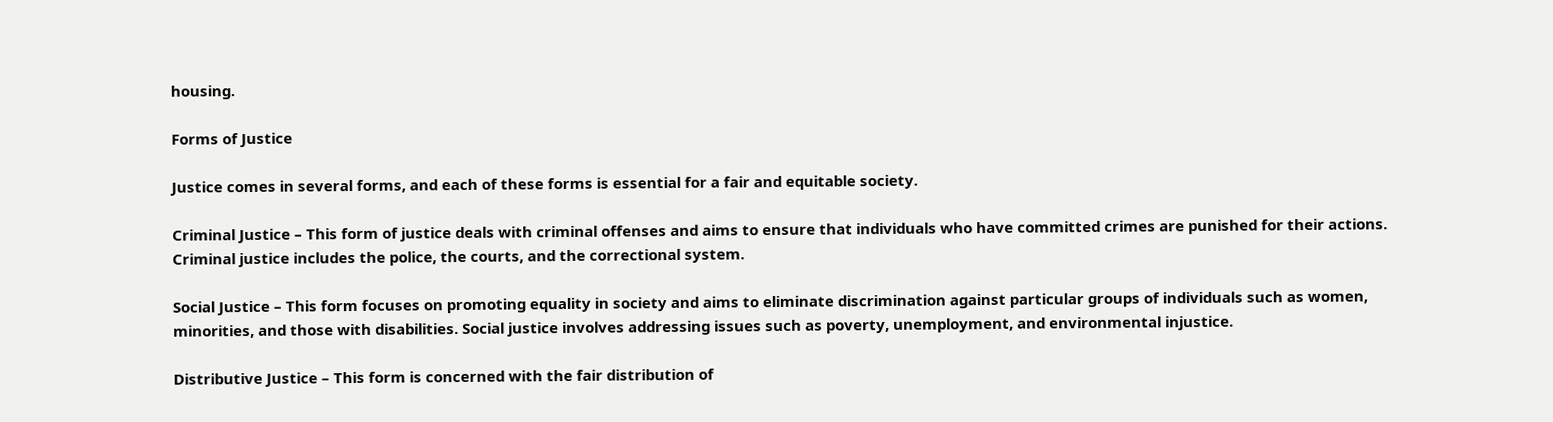housing.

Forms of Justice

Justice comes in several forms, and each of these forms is essential for a fair and equitable society.

Criminal Justice – This form of justice deals with criminal offenses and aims to ensure that individuals who have committed crimes are punished for their actions. Criminal justice includes the police, the courts, and the correctional system.

Social Justice – This form focuses on promoting equality in society and aims to eliminate discrimination against particular groups of individuals such as women, minorities, and those with disabilities. Social justice involves addressing issues such as poverty, unemployment, and environmental injustice.

Distributive Justice – This form is concerned with the fair distribution of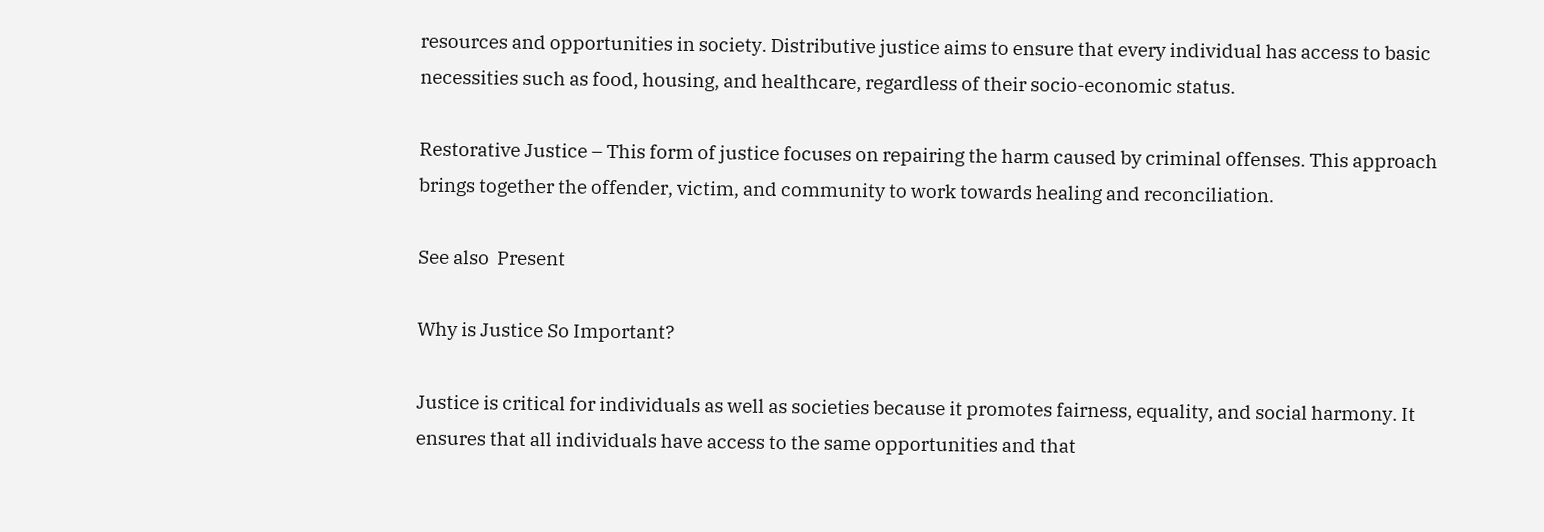resources and opportunities in society. Distributive justice aims to ensure that every individual has access to basic necessities such as food, housing, and healthcare, regardless of their socio-economic status.

Restorative Justice – This form of justice focuses on repairing the harm caused by criminal offenses. This approach brings together the offender, victim, and community to work towards healing and reconciliation.

See also  Present

Why is Justice So Important?

Justice is critical for individuals as well as societies because it promotes fairness, equality, and social harmony. It ensures that all individuals have access to the same opportunities and that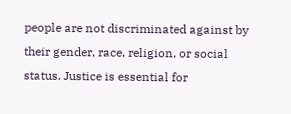people are not discriminated against by their gender, race, religion, or social status. Justice is essential for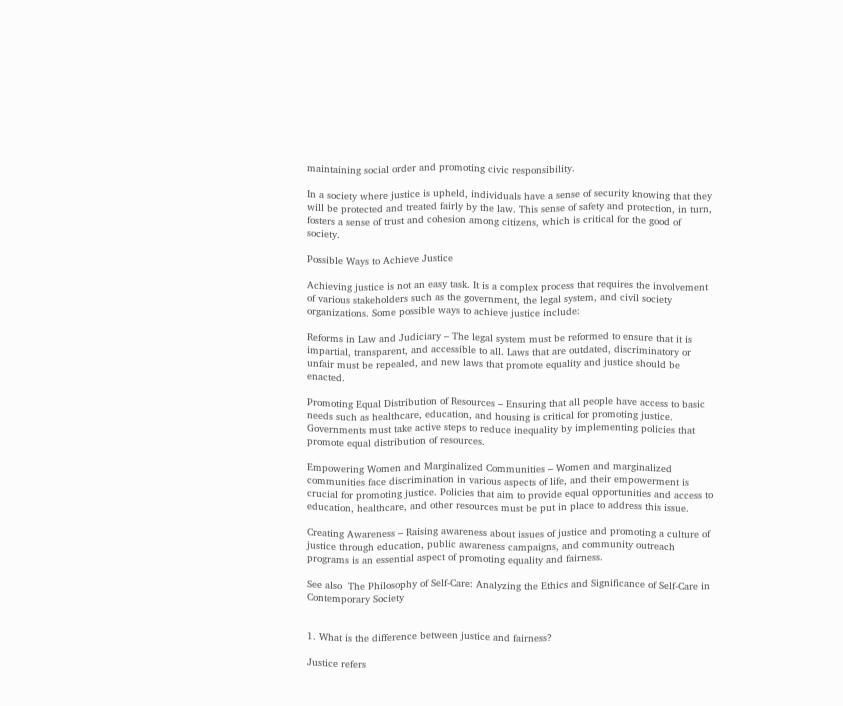maintaining social order and promoting civic responsibility.

In a society where justice is upheld, individuals have a sense of security knowing that they will be protected and treated fairly by the law. This sense of safety and protection, in turn, fosters a sense of trust and cohesion among citizens, which is critical for the good of society.

Possible Ways to Achieve Justice

Achieving justice is not an easy task. It is a complex process that requires the involvement of various stakeholders such as the government, the legal system, and civil society organizations. Some possible ways to achieve justice include:

Reforms in Law and Judiciary – The legal system must be reformed to ensure that it is impartial, transparent, and accessible to all. Laws that are outdated, discriminatory or unfair must be repealed, and new laws that promote equality and justice should be enacted.

Promoting Equal Distribution of Resources – Ensuring that all people have access to basic needs such as healthcare, education, and housing is critical for promoting justice. Governments must take active steps to reduce inequality by implementing policies that promote equal distribution of resources.

Empowering Women and Marginalized Communities – Women and marginalized communities face discrimination in various aspects of life, and their empowerment is crucial for promoting justice. Policies that aim to provide equal opportunities and access to education, healthcare, and other resources must be put in place to address this issue.

Creating Awareness – Raising awareness about issues of justice and promoting a culture of justice through education, public awareness campaigns, and community outreach programs is an essential aspect of promoting equality and fairness.

See also  The Philosophy of Self-Care: Analyzing the Ethics and Significance of Self-Care in Contemporary Society


1. What is the difference between justice and fairness?

Justice refers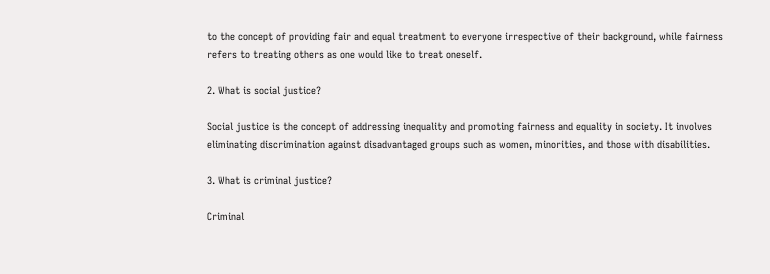to the concept of providing fair and equal treatment to everyone irrespective of their background, while fairness refers to treating others as one would like to treat oneself.

2. What is social justice?

Social justice is the concept of addressing inequality and promoting fairness and equality in society. It involves eliminating discrimination against disadvantaged groups such as women, minorities, and those with disabilities.

3. What is criminal justice?

Criminal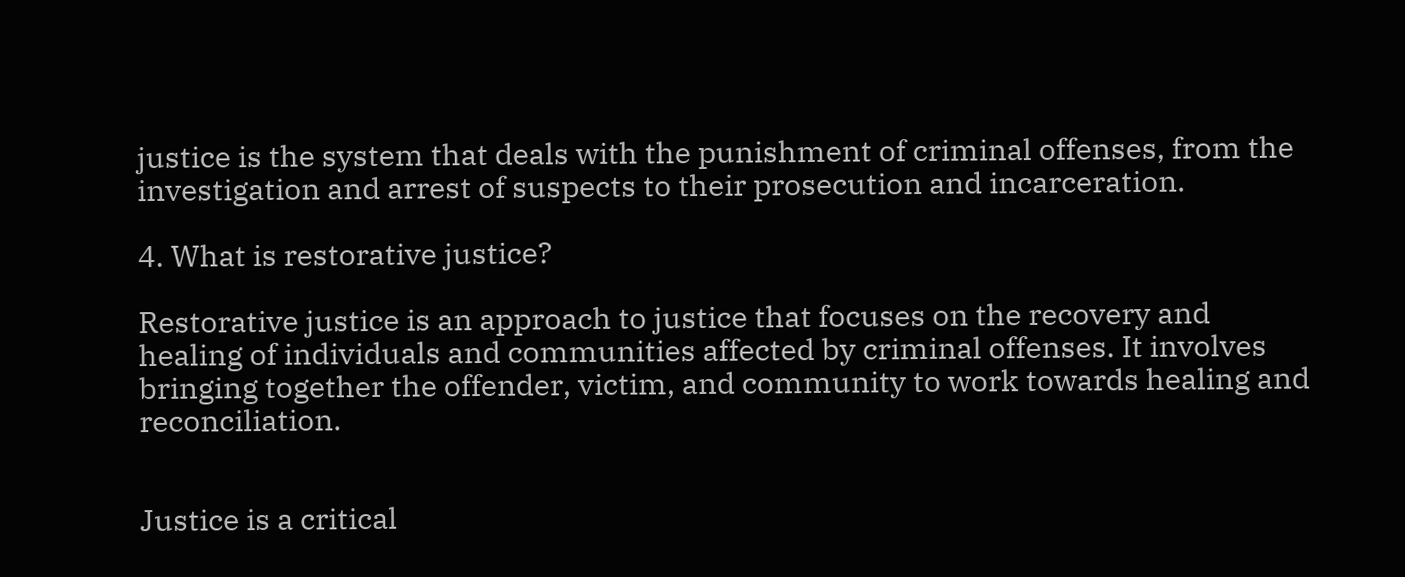justice is the system that deals with the punishment of criminal offenses, from the investigation and arrest of suspects to their prosecution and incarceration.

4. What is restorative justice?

Restorative justice is an approach to justice that focuses on the recovery and healing of individuals and communities affected by criminal offenses. It involves bringing together the offender, victim, and community to work towards healing and reconciliation.


Justice is a critical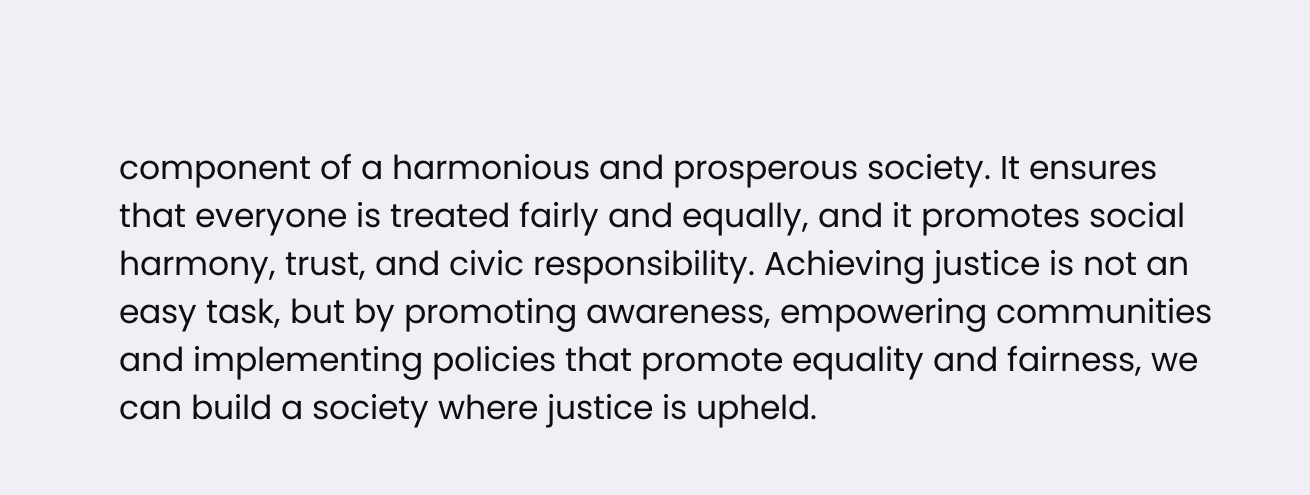component of a harmonious and prosperous society. It ensures that everyone is treated fairly and equally, and it promotes social harmony, trust, and civic responsibility. Achieving justice is not an easy task, but by promoting awareness, empowering communities and implementing policies that promote equality and fairness, we can build a society where justice is upheld.